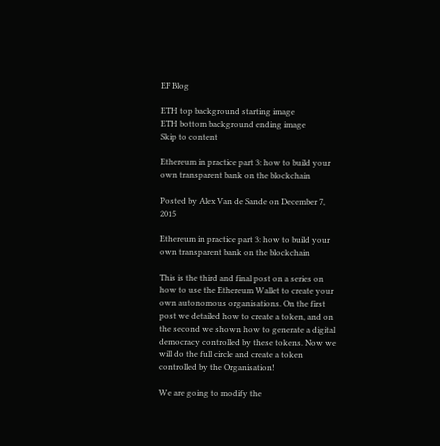EF Blog

ETH top background starting image
ETH bottom background ending image
Skip to content

Ethereum in practice part 3: how to build your own transparent bank on the blockchain

Posted by Alex Van de Sande on December 7, 2015

Ethereum in practice part 3: how to build your own transparent bank on the blockchain

This is the third and final post on a series on how to use the Ethereum Wallet to create your own autonomous organisations. On the first post we detailed how to create a token, and on the second we shown how to generate a digital democracy controlled by these tokens. Now we will do the full circle and create a token controlled by the Organisation!

We are going to modify the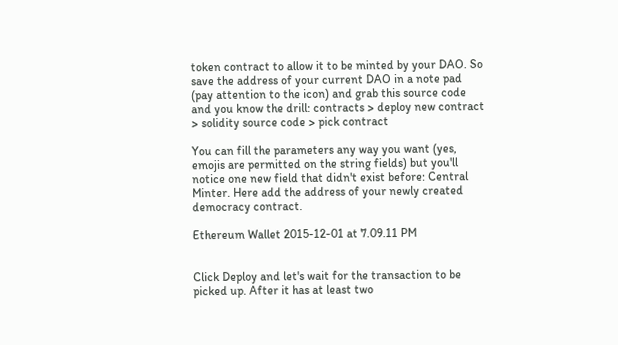token contract to allow it to be minted by your DAO. So save the address of your current DAO in a note pad (pay attention to the icon) and grab this source code and you know the drill: contracts > deploy new contract > solidity source code > pick contract

You can fill the parameters any way you want (yes, emojis are permitted on the string fields) but you'll notice one new field that didn't exist before: Central Minter. Here add the address of your newly created democracy contract.

Ethereum Wallet 2015-12-01 at 7.09.11 PM


Click Deploy and let's wait for the transaction to be picked up. After it has at least two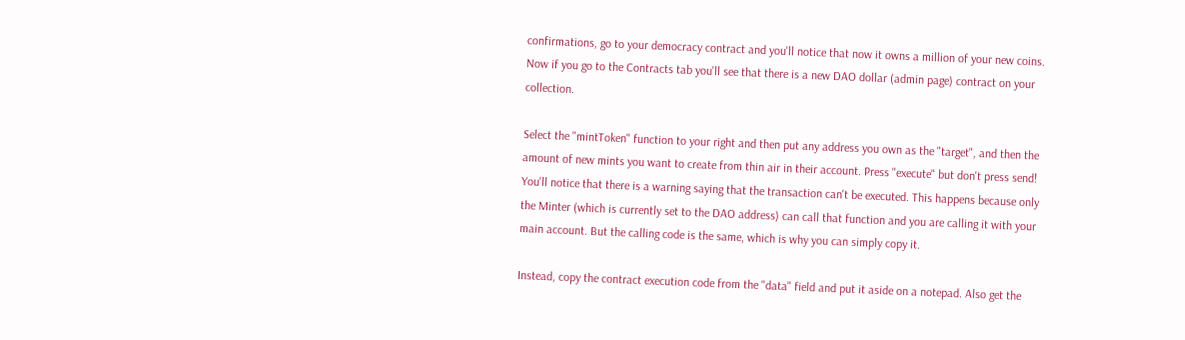confirmations, go to your democracy contract and you'll notice that now it owns a million of your new coins. Now if you go to the Contracts tab you'll see that there is a new DAO dollar (admin page) contract on your collection.

Select the "mintToken" function to your right and then put any address you own as the "target", and then the amount of new mints you want to create from thin air in their account. Press "execute" but don't press send! You'll notice that there is a warning saying that the transaction can't be executed. This happens because only the Minter (which is currently set to the DAO address) can call that function and you are calling it with your main account. But the calling code is the same, which is why you can simply copy it.

Instead, copy the contract execution code from the "data" field and put it aside on a notepad. Also get the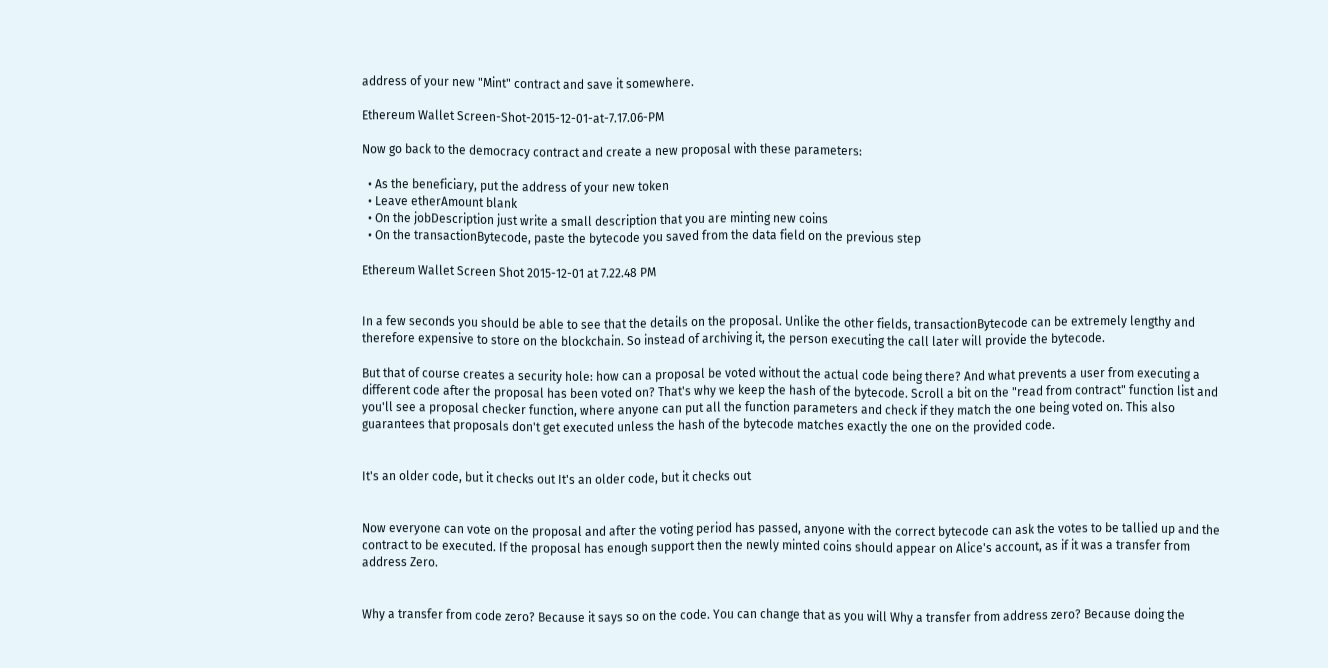address of your new "Mint" contract and save it somewhere.

Ethereum Wallet Screen-Shot-2015-12-01-at-7.17.06-PM

Now go back to the democracy contract and create a new proposal with these parameters:

  • As the beneficiary, put the address of your new token
  • Leave etherAmount blank
  • On the jobDescription just write a small description that you are minting new coins
  • On the transactionBytecode, paste the bytecode you saved from the data field on the previous step

Ethereum Wallet Screen Shot 2015-12-01 at 7.22.48 PM


In a few seconds you should be able to see that the details on the proposal. Unlike the other fields, transactionBytecode can be extremely lengthy and therefore expensive to store on the blockchain. So instead of archiving it, the person executing the call later will provide the bytecode.

But that of course creates a security hole: how can a proposal be voted without the actual code being there? And what prevents a user from executing a different code after the proposal has been voted on? That's why we keep the hash of the bytecode. Scroll a bit on the "read from contract" function list and you'll see a proposal checker function, where anyone can put all the function parameters and check if they match the one being voted on. This also guarantees that proposals don't get executed unless the hash of the bytecode matches exactly the one on the provided code.


It's an older code, but it checks out It's an older code, but it checks out


Now everyone can vote on the proposal and after the voting period has passed, anyone with the correct bytecode can ask the votes to be tallied up and the contract to be executed. If the proposal has enough support then the newly minted coins should appear on Alice's account, as if it was a transfer from address Zero.


Why a transfer from code zero? Because it says so on the code. You can change that as you will Why a transfer from address zero? Because doing the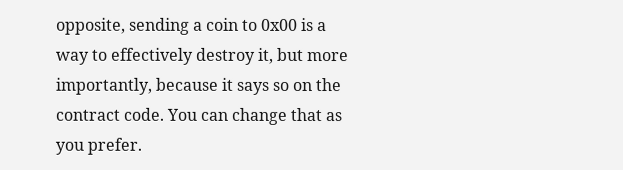opposite, sending a coin to 0x00 is a way to effectively destroy it, but more importantly, because it says so on the contract code. You can change that as you prefer.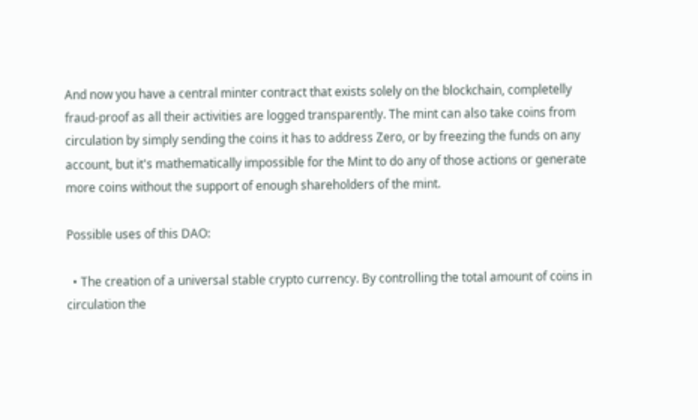And now you have a central minter contract that exists solely on the blockchain, completelly fraud-proof as all their activities are logged transparently. The mint can also take coins from circulation by simply sending the coins it has to address Zero, or by freezing the funds on any account, but it's mathematically impossible for the Mint to do any of those actions or generate more coins without the support of enough shareholders of the mint.

Possible uses of this DAO:

  • The creation of a universal stable crypto currency. By controlling the total amount of coins in circulation the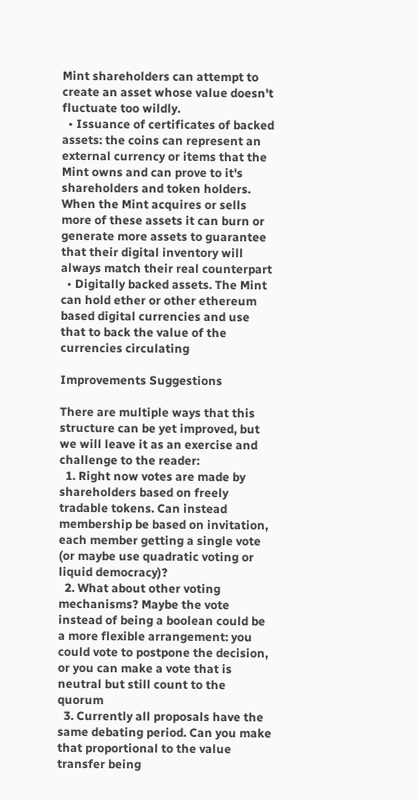Mint shareholders can attempt to create an asset whose value doesn't fluctuate too wildly.
  • Issuance of certificates of backed assets: the coins can represent an external currency or items that the Mint owns and can prove to it's shareholders and token holders. When the Mint acquires or sells more of these assets it can burn or generate more assets to guarantee that their digital inventory will always match their real counterpart
  • Digitally backed assets. The Mint can hold ether or other ethereum based digital currencies and use that to back the value of the currencies circulating

Improvements Suggestions

There are multiple ways that this structure can be yet improved, but we will leave it as an exercise and challenge to the reader:
  1. Right now votes are made by shareholders based on freely tradable tokens. Can instead membership be based on invitation, each member getting a single vote (or maybe use quadratic voting or liquid democracy)?
  2. What about other voting mechanisms? Maybe the vote instead of being a boolean could be a more flexible arrangement: you could vote to postpone the decision, or you can make a vote that is neutral but still count to the quorum
  3. Currently all proposals have the same debating period. Can you make that proportional to the value transfer being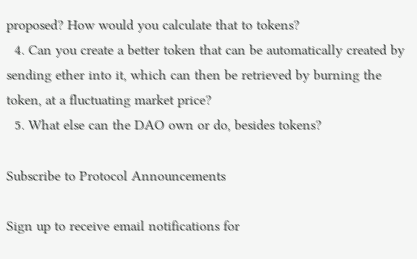proposed? How would you calculate that to tokens?
  4. Can you create a better token that can be automatically created by sending ether into it, which can then be retrieved by burning the token, at a fluctuating market price?
  5. What else can the DAO own or do, besides tokens?

Subscribe to Protocol Announcements

Sign up to receive email notifications for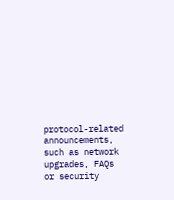protocol-related announcements, such as network upgrades, FAQs or security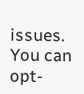issues. You can opt-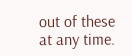out of these at any time.